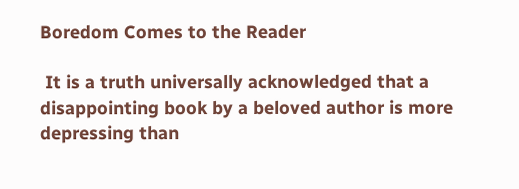Boredom Comes to the Reader

 It is a truth universally acknowledged that a disappointing book by a beloved author is more depressing than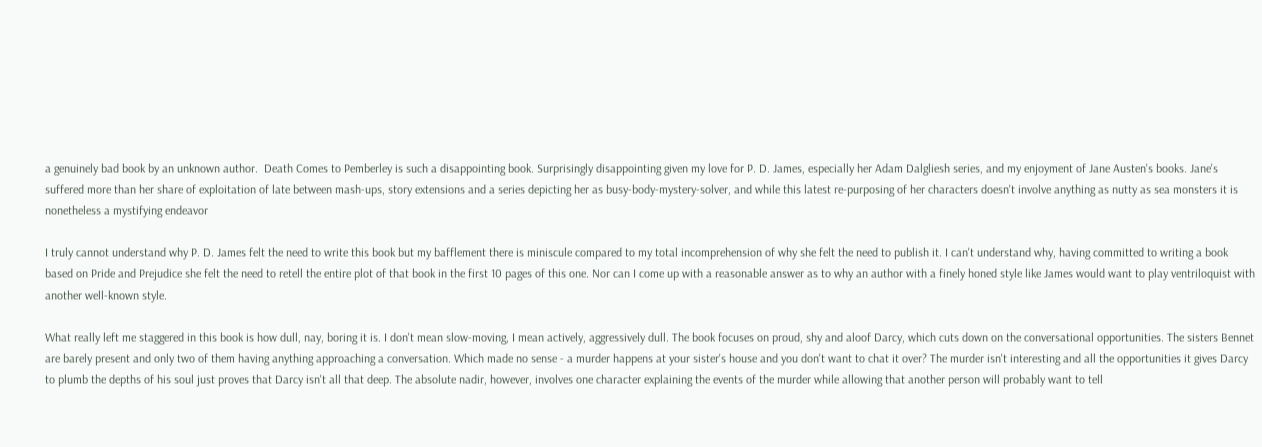a genuinely bad book by an unknown author.  Death Comes to Pemberley is such a disappointing book. Surprisingly disappointing given my love for P. D. James, especially her Adam Dalgliesh series, and my enjoyment of Jane Austen's books. Jane's suffered more than her share of exploitation of late between mash-ups, story extensions and a series depicting her as busy-body-mystery-solver, and while this latest re-purposing of her characters doesn't involve anything as nutty as sea monsters it is nonetheless a mystifying endeavor

I truly cannot understand why P. D. James felt the need to write this book but my bafflement there is miniscule compared to my total incomprehension of why she felt the need to publish it. I can't understand why, having committed to writing a book based on Pride and Prejudice she felt the need to retell the entire plot of that book in the first 10 pages of this one. Nor can I come up with a reasonable answer as to why an author with a finely honed style like James would want to play ventriloquist with another well-known style.

What really left me staggered in this book is how dull, nay, boring it is. I don't mean slow-moving, I mean actively, aggressively dull. The book focuses on proud, shy and aloof Darcy, which cuts down on the conversational opportunities. The sisters Bennet are barely present and only two of them having anything approaching a conversation. Which made no sense - a murder happens at your sister's house and you don't want to chat it over? The murder isn't interesting and all the opportunities it gives Darcy to plumb the depths of his soul just proves that Darcy isn't all that deep. The absolute nadir, however, involves one character explaining the events of the murder while allowing that another person will probably want to tell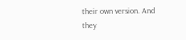their own version. And they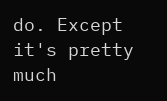do. Except it's pretty much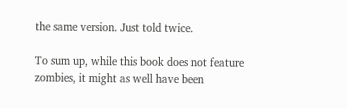the same version. Just told twice.

To sum up, while this book does not feature zombies, it might as well have been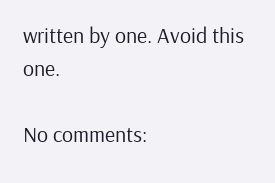written by one. Avoid this one.

No comments: